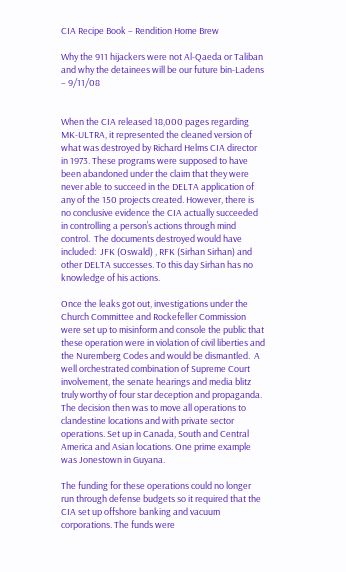CIA Recipe Book – Rendition Home Brew

Why the 911 hijackers were not Al-Qaeda or Taliban and why the detainees will be our future bin-Ladens – 9/11/08


When the CIA released 18,000 pages regarding MK-ULTRA, it represented the cleaned version of what was destroyed by Richard Helms CIA director in 1973. These programs were supposed to have been abandoned under the claim that they were never able to succeed in the DELTA application of any of the 150 projects created. However, there is no conclusive evidence the CIA actually succeeded in controlling a person’s actions through mind control.  The documents destroyed would have included:  JFK (Oswald) , RFK (Sirhan Sirhan) and other DELTA successes. To this day Sirhan has no knowledge of his actions.

Once the leaks got out, investigations under the Church Committee and Rockefeller Commission were set up to misinform and console the public that these operation were in violation of civil liberties and the Nuremberg Codes and would be dismantled.  A well orchestrated combination of Supreme Court involvement, the senate hearings and media blitz truly worthy of four star deception and propaganda. The decision then was to move all operations to clandestine locations and with private sector operations. Set up in Canada, South and Central America and Asian locations. One prime example was Jonestown in Guyana.

The funding for these operations could no longer run through defense budgets so it required that the CIA set up offshore banking and vacuum corporations. The funds were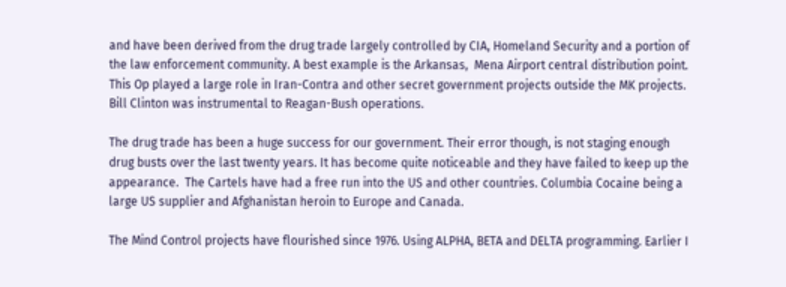and have been derived from the drug trade largely controlled by CIA, Homeland Security and a portion of the law enforcement community. A best example is the Arkansas,  Mena Airport central distribution point. This Op played a large role in Iran-Contra and other secret government projects outside the MK projects.  Bill Clinton was instrumental to Reagan-Bush operations.

The drug trade has been a huge success for our government. Their error though, is not staging enough drug busts over the last twenty years. It has become quite noticeable and they have failed to keep up the appearance.  The Cartels have had a free run into the US and other countries. Columbia Cocaine being a large US supplier and Afghanistan heroin to Europe and Canada.

The Mind Control projects have flourished since 1976. Using ALPHA, BETA and DELTA programming. Earlier I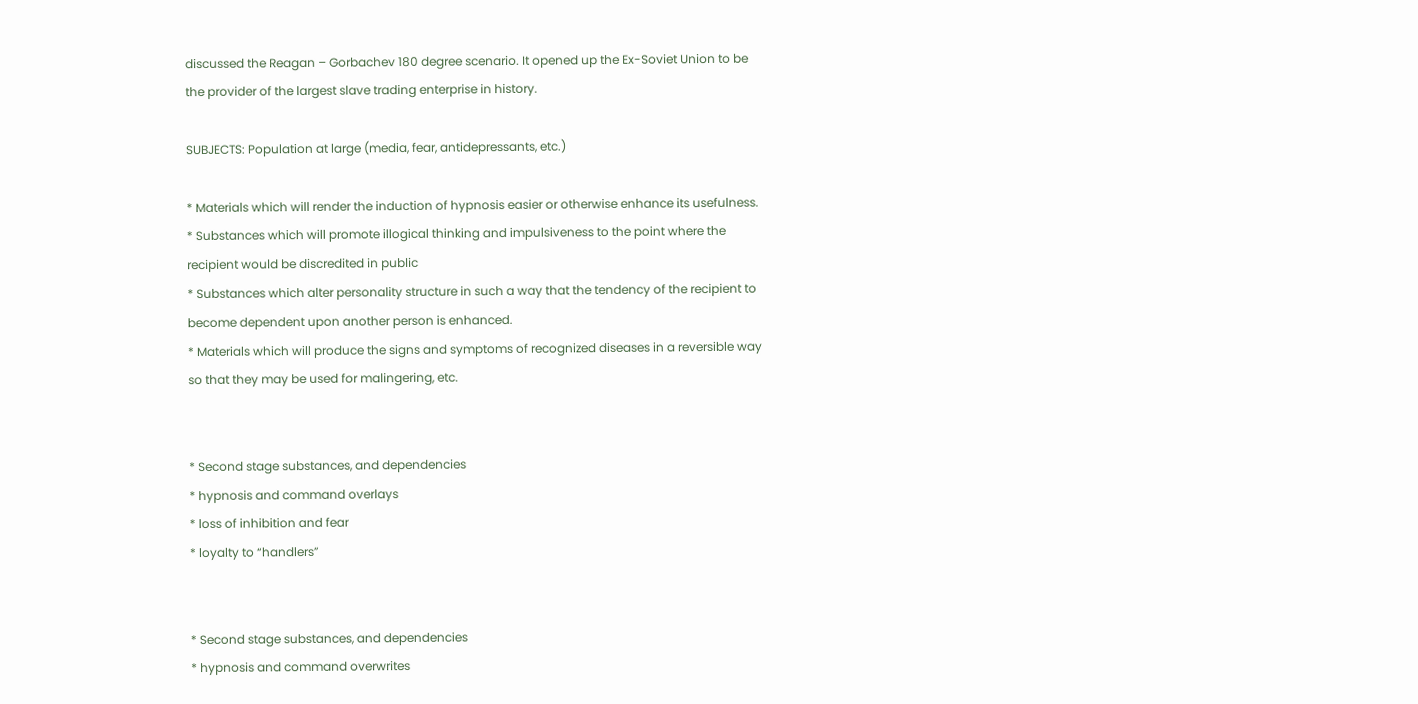discussed the Reagan – Gorbachev 180 degree scenario. It opened up the Ex-Soviet Union to be the provider of the largest slave trading enterprise in history.

SUBJECTS: Population at large (media, fear, antidepressants, etc.)

* Materials which will render the induction of hypnosis easier or otherwise enhance its usefulness.
* Substances which will promote illogical thinking and impulsiveness to the point where the recipient would be discredited in public
* Substances which alter personality structure in such a way that the tendency of the recipient to become dependent upon another person is enhanced.
* Materials which will produce the signs and symptoms of recognized diseases in a reversible way so that they may be used for malingering, etc.


* Second stage substances, and dependencies
* hypnosis and command overlays
* loss of inhibition and fear
* loyalty to “handlers”


* Second stage substances, and dependencies
* hypnosis and command overwrites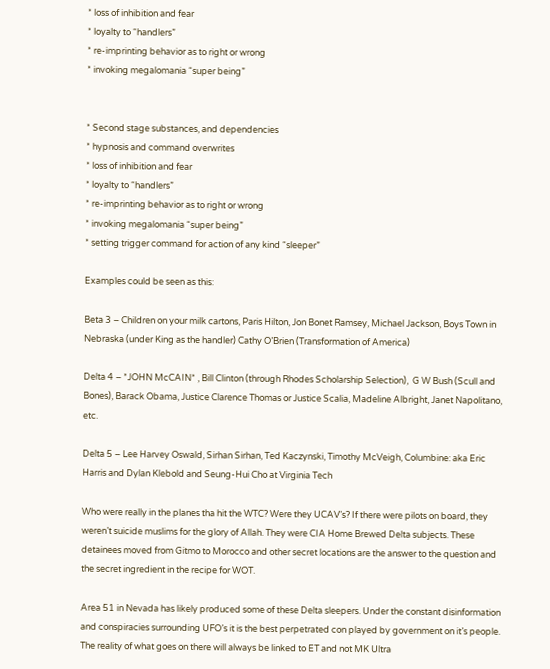* loss of inhibition and fear
* loyalty to “handlers”
* re-imprinting behavior as to right or wrong
* invoking megalomania “super being”


* Second stage substances, and dependencies
* hypnosis and command overwrites
* loss of inhibition and fear
* loyalty to “handlers”
* re-imprinting behavior as to right or wrong
* invoking megalomania “super being”
* setting trigger command for action of any kind “sleeper”

Examples could be seen as this:

Beta 3 – Children on your milk cartons, Paris Hilton, Jon Bonet Ramsey, Michael Jackson, Boys Town in Nebraska (under King as the handler) Cathy O’Brien (Transformation of America)

Delta 4 – *JOHN McCAIN* , Bill Clinton (through Rhodes Scholarship Selection),  G W Bush (Scull and Bones), Barack Obama, Justice Clarence Thomas or Justice Scalia, Madeline Albright, Janet Napolitano, etc.

Delta 5 – Lee Harvey Oswald, Sirhan Sirhan, Ted Kaczynski, Timothy McVeigh, Columbine: aka Eric Harris and Dylan Klebold and Seung-Hui Cho at Virginia Tech

Who were really in the planes tha hit the WTC? Were they UCAV’s? If there were pilots on board, they weren’t suicide muslims for the glory of Allah. They were CIA Home Brewed Delta subjects. These detainees moved from Gitmo to Morocco and other secret locations are the answer to the question and the secret ingredient in the recipe for WOT.

Area 51 in Nevada has likely produced some of these Delta sleepers. Under the constant disinformation and conspiracies surrounding UFO’s it is the best perpetrated con played by government on it’s people. The reality of what goes on there will always be linked to ET and not MK Ultra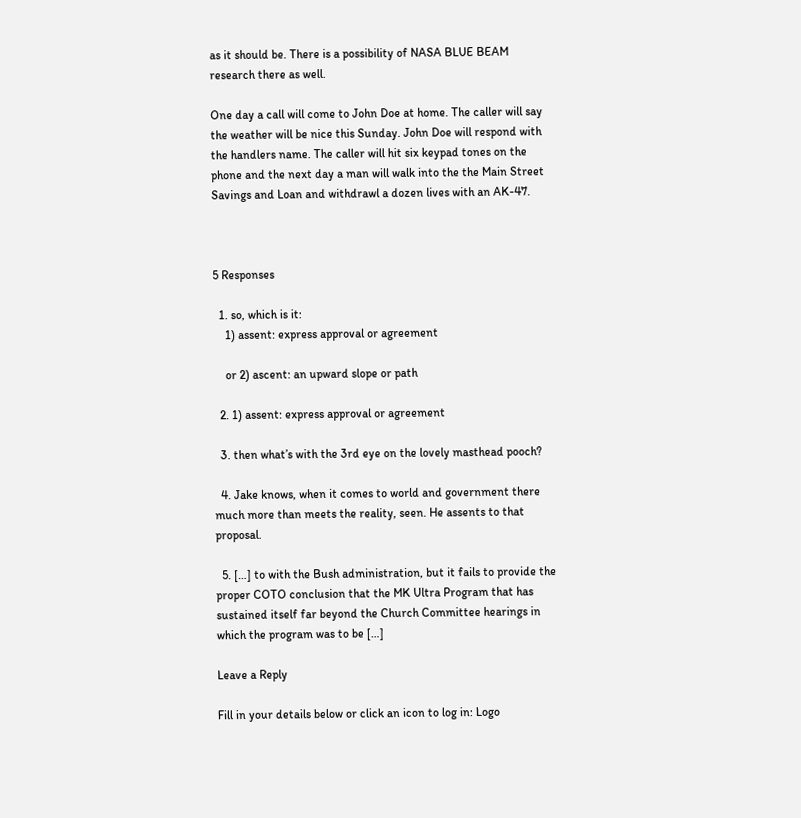as it should be. There is a possibility of NASA BLUE BEAM research there as well.

One day a call will come to John Doe at home. The caller will say the weather will be nice this Sunday. John Doe will respond with the handlers name. The caller will hit six keypad tones on the phone and the next day a man will walk into the the Main Street Savings and Loan and withdrawl a dozen lives with an AK-47.



5 Responses

  1. so, which is it:
    1) assent: express approval or agreement

    or 2) ascent: an upward slope or path

  2. 1) assent: express approval or agreement

  3. then what’s with the 3rd eye on the lovely masthead pooch?

  4. Jake knows, when it comes to world and government there much more than meets the reality, seen. He assents to that proposal.

  5. […] to with the Bush administration, but it fails to provide the proper COTO conclusion that the MK Ultra Program that has sustained itself far beyond the Church Committee hearings in which the program was to be […]

Leave a Reply

Fill in your details below or click an icon to log in: Logo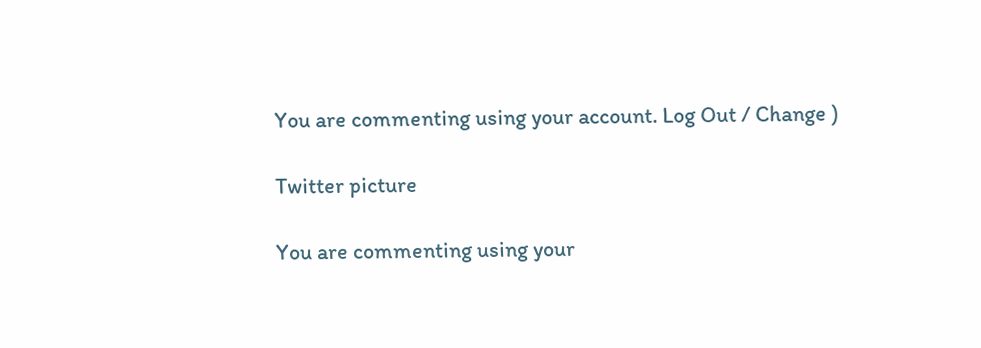You are commenting using your account. Log Out / Change )

Twitter picture

You are commenting using your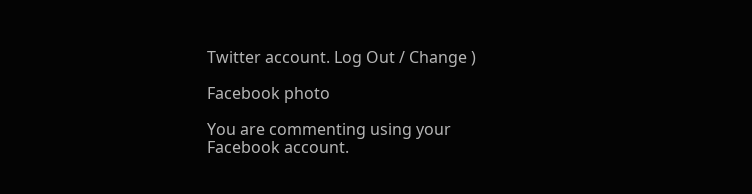Twitter account. Log Out / Change )

Facebook photo

You are commenting using your Facebook account.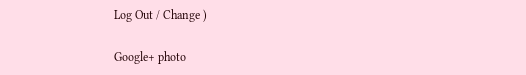Log Out / Change )

Google+ photo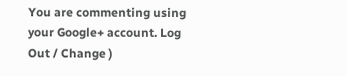You are commenting using your Google+ account. Log Out / Change )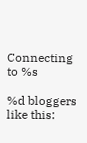Connecting to %s

%d bloggers like this: